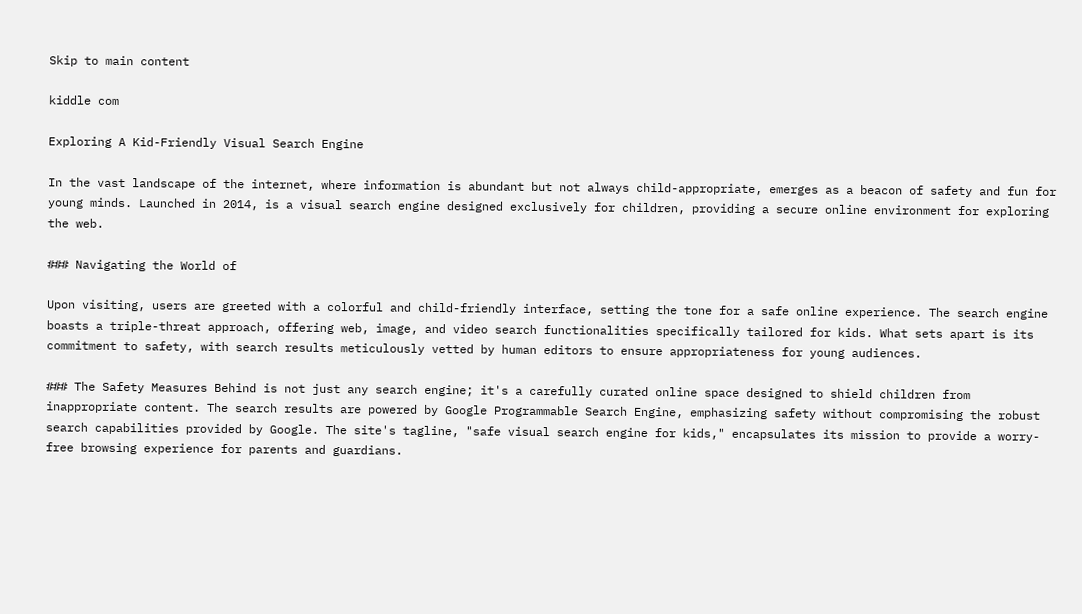Skip to main content

kiddle com

Exploring A Kid-Friendly Visual Search Engine

In the vast landscape of the internet, where information is abundant but not always child-appropriate, emerges as a beacon of safety and fun for young minds. Launched in 2014, is a visual search engine designed exclusively for children, providing a secure online environment for exploring the web.

### Navigating the World of

Upon visiting, users are greeted with a colorful and child-friendly interface, setting the tone for a safe online experience. The search engine boasts a triple-threat approach, offering web, image, and video search functionalities specifically tailored for kids. What sets apart is its commitment to safety, with search results meticulously vetted by human editors to ensure appropriateness for young audiences.

### The Safety Measures Behind is not just any search engine; it's a carefully curated online space designed to shield children from inappropriate content. The search results are powered by Google Programmable Search Engine, emphasizing safety without compromising the robust search capabilities provided by Google. The site's tagline, "safe visual search engine for kids," encapsulates its mission to provide a worry-free browsing experience for parents and guardians.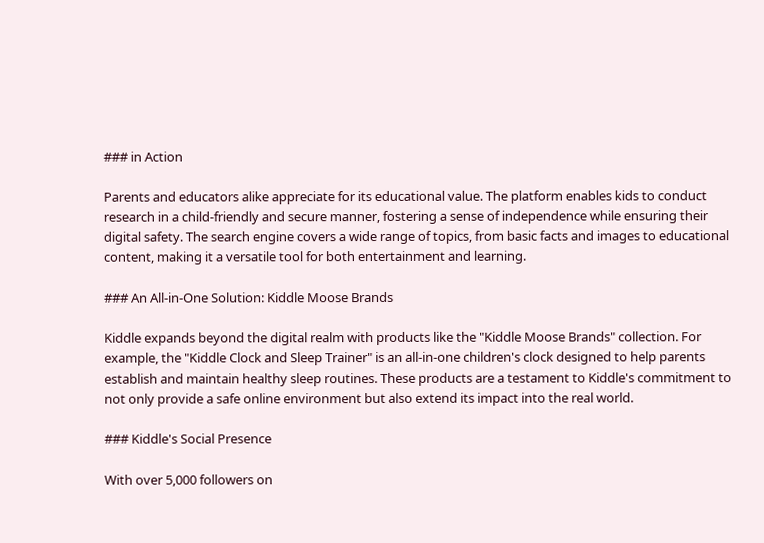### in Action

Parents and educators alike appreciate for its educational value. The platform enables kids to conduct research in a child-friendly and secure manner, fostering a sense of independence while ensuring their digital safety. The search engine covers a wide range of topics, from basic facts and images to educational content, making it a versatile tool for both entertainment and learning.

### An All-in-One Solution: Kiddle Moose Brands

Kiddle expands beyond the digital realm with products like the "Kiddle Moose Brands" collection. For example, the "Kiddle Clock and Sleep Trainer" is an all-in-one children's clock designed to help parents establish and maintain healthy sleep routines. These products are a testament to Kiddle's commitment to not only provide a safe online environment but also extend its impact into the real world.

### Kiddle's Social Presence

With over 5,000 followers on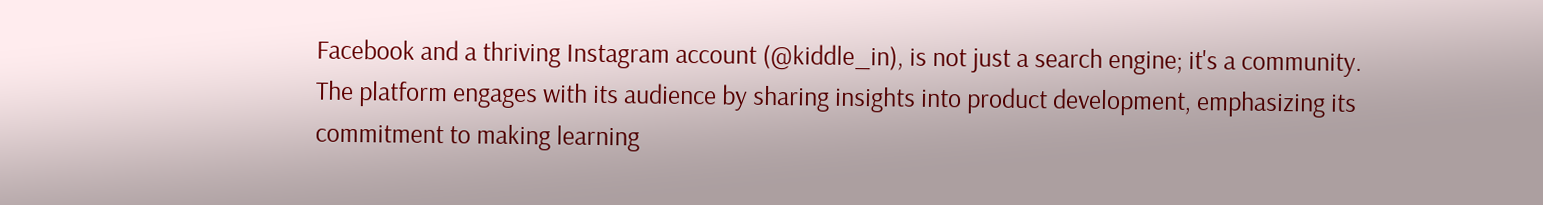Facebook and a thriving Instagram account (@kiddle_in), is not just a search engine; it's a community. The platform engages with its audience by sharing insights into product development, emphasizing its commitment to making learning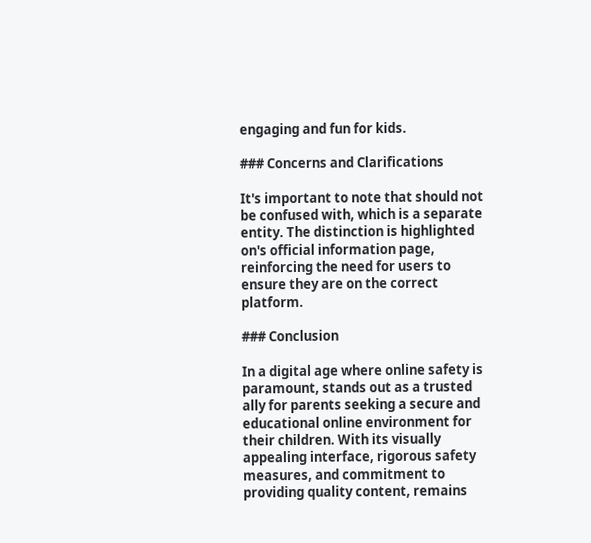engaging and fun for kids.

### Concerns and Clarifications

It's important to note that should not be confused with, which is a separate entity. The distinction is highlighted on's official information page, reinforcing the need for users to ensure they are on the correct platform.

### Conclusion

In a digital age where online safety is paramount, stands out as a trusted ally for parents seeking a secure and educational online environment for their children. With its visually appealing interface, rigorous safety measures, and commitment to providing quality content, remains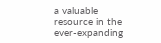a valuable resource in the ever-expanding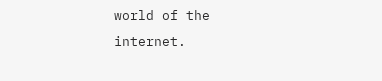world of the internet.